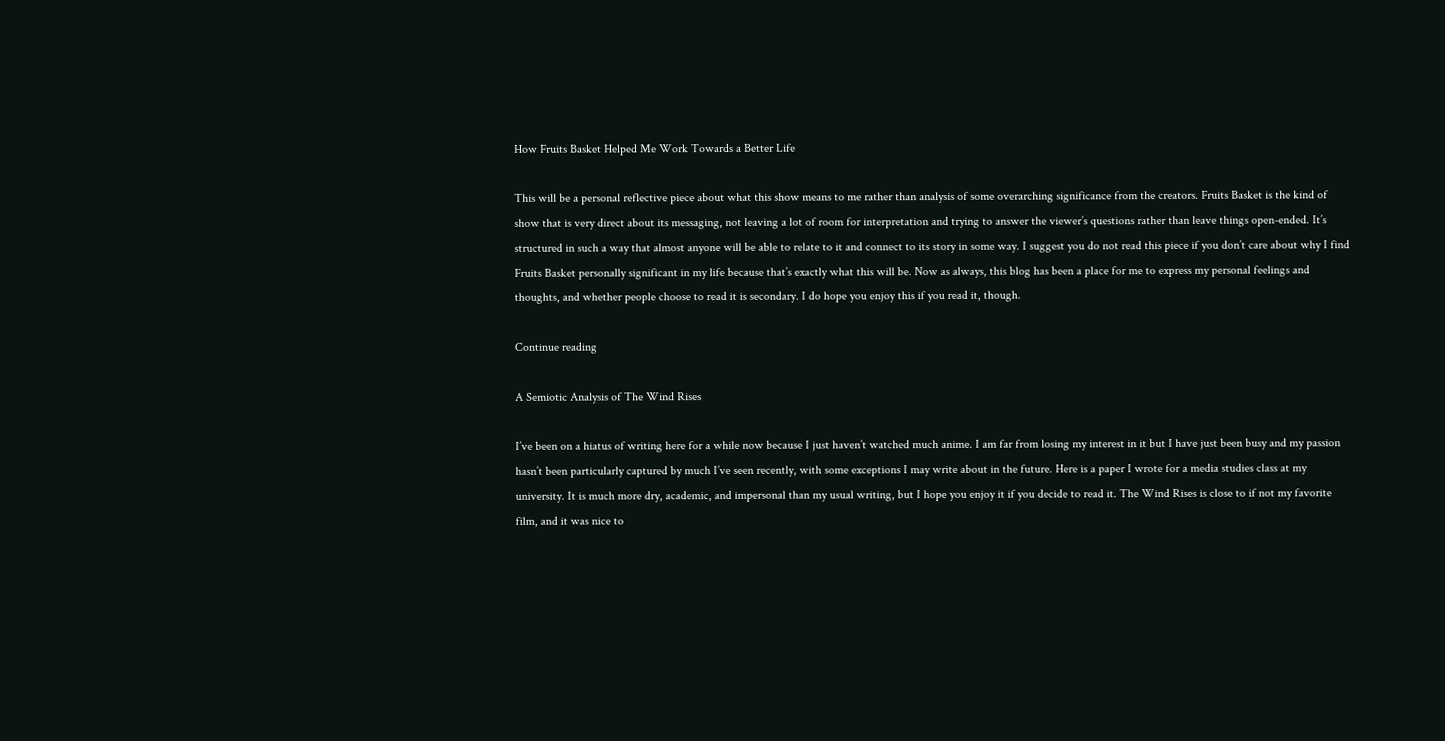How Fruits Basket Helped Me Work Towards a Better Life

This will be a personal reflective piece about what this show means to me rather than analysis of some overarching significance from the creators. Fruits Basket is the kind of show that is very direct about its messaging, not leaving a lot of room for interpretation and trying to answer the viewer’s questions rather than leave things open-ended. It’s structured in such a way that almost anyone will be able to relate to it and connect to its story in some way. I suggest you do not read this piece if you don’t care about why I find Fruits Basket personally significant in my life because that’s exactly what this will be. Now as always, this blog has been a place for me to express my personal feelings and thoughts, and whether people choose to read it is secondary. I do hope you enjoy this if you read it, though.

Continue reading

A Semiotic Analysis of The Wind Rises

I’ve been on a hiatus of writing here for a while now because I just haven’t watched much anime. I am far from losing my interest in it but I have just been busy and my passion hasn’t been particularly captured by much I’ve seen recently, with some exceptions I may write about in the future. Here is a paper I wrote for a media studies class at my university. It is much more dry, academic, and impersonal than my usual writing, but I hope you enjoy it if you decide to read it. The Wind Rises is close to if not my favorite film, and it was nice to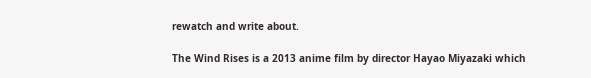rewatch and write about.

The Wind Rises is a 2013 anime film by director Hayao Miyazaki which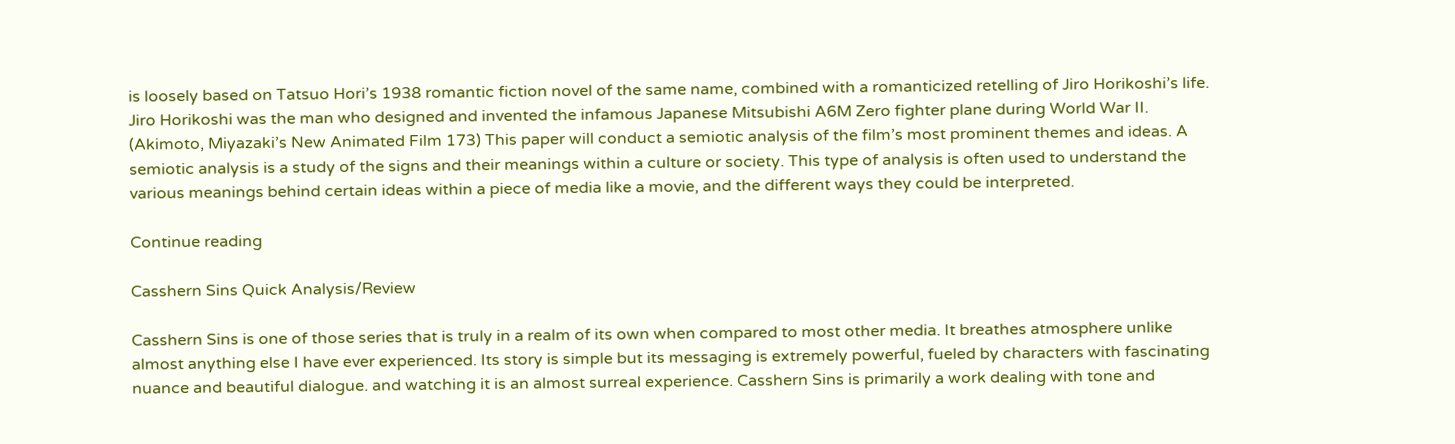is loosely based on Tatsuo Hori’s 1938 romantic fiction novel of the same name, combined with a romanticized retelling of Jiro Horikoshi’s life. Jiro Horikoshi was the man who designed and invented the infamous Japanese Mitsubishi A6M Zero fighter plane during World War II. (Akimoto, Miyazaki’s New Animated Film 173) This paper will conduct a semiotic analysis of the film’s most prominent themes and ideas. A semiotic analysis is a study of the signs and their meanings within a culture or society. This type of analysis is often used to understand the various meanings behind certain ideas within a piece of media like a movie, and the different ways they could be interpreted.

Continue reading

Casshern Sins Quick Analysis/Review

Casshern Sins is one of those series that is truly in a realm of its own when compared to most other media. It breathes atmosphere unlike almost anything else I have ever experienced. Its story is simple but its messaging is extremely powerful, fueled by characters with fascinating nuance and beautiful dialogue. and watching it is an almost surreal experience. Casshern Sins is primarily a work dealing with tone and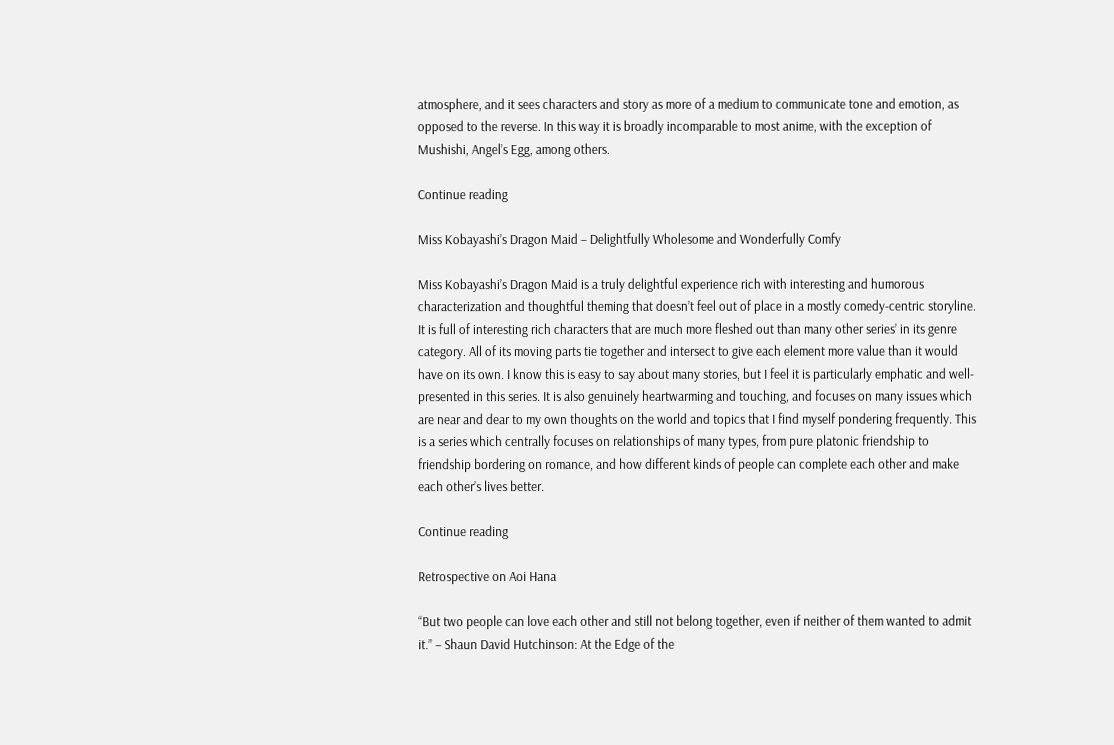atmosphere, and it sees characters and story as more of a medium to communicate tone and emotion, as opposed to the reverse. In this way it is broadly incomparable to most anime, with the exception of Mushishi, Angel’s Egg, among others.

Continue reading

Miss Kobayashi’s Dragon Maid – Delightfully Wholesome and Wonderfully Comfy

Miss Kobayashi’s Dragon Maid is a truly delightful experience rich with interesting and humorous characterization and thoughtful theming that doesn’t feel out of place in a mostly comedy-centric storyline. It is full of interesting rich characters that are much more fleshed out than many other series’ in its genre category. All of its moving parts tie together and intersect to give each element more value than it would have on its own. I know this is easy to say about many stories, but I feel it is particularly emphatic and well-presented in this series. It is also genuinely heartwarming and touching, and focuses on many issues which are near and dear to my own thoughts on the world and topics that I find myself pondering frequently. This is a series which centrally focuses on relationships of many types, from pure platonic friendship to friendship bordering on romance, and how different kinds of people can complete each other and make each other’s lives better.

Continue reading

Retrospective on Aoi Hana

“But two people can love each other and still not belong together, even if neither of them wanted to admit it.” – Shaun David Hutchinson: At the Edge of the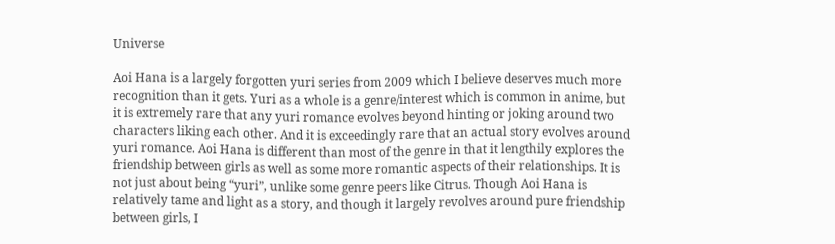Universe

Aoi Hana is a largely forgotten yuri series from 2009 which I believe deserves much more recognition than it gets. Yuri as a whole is a genre/interest which is common in anime, but it is extremely rare that any yuri romance evolves beyond hinting or joking around two characters liking each other. And it is exceedingly rare that an actual story evolves around yuri romance. Aoi Hana is different than most of the genre in that it lengthily explores the friendship between girls as well as some more romantic aspects of their relationships. It is not just about being “yuri”, unlike some genre peers like Citrus. Though Aoi Hana is relatively tame and light as a story, and though it largely revolves around pure friendship between girls, I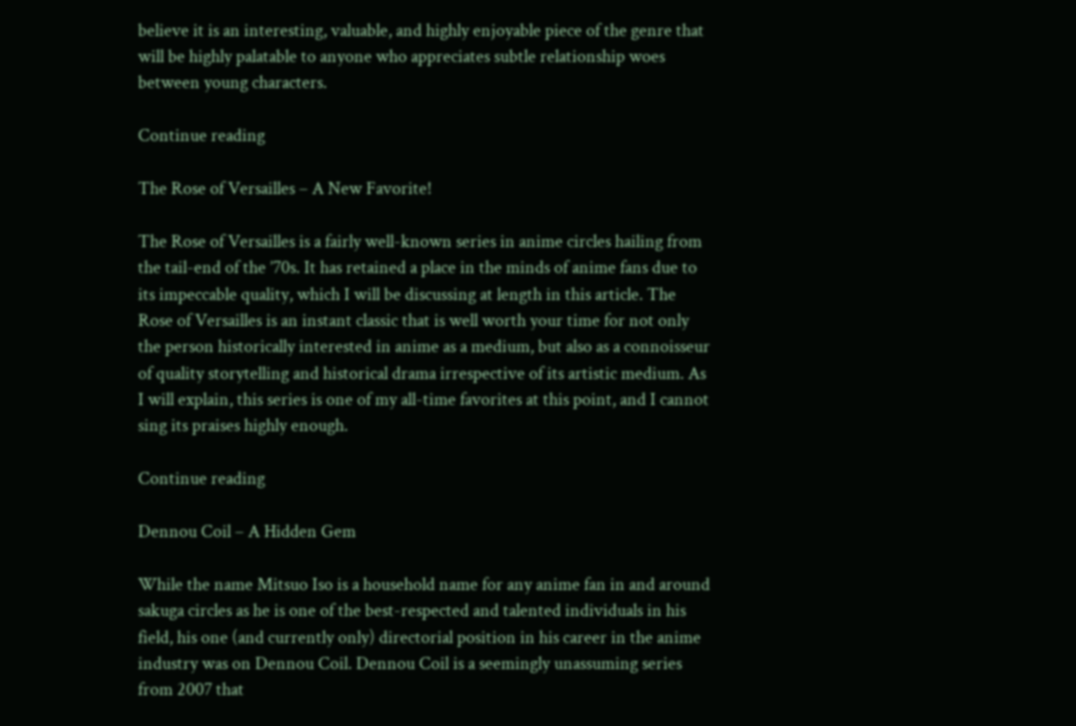believe it is an interesting, valuable, and highly enjoyable piece of the genre that will be highly palatable to anyone who appreciates subtle relationship woes between young characters.

Continue reading

The Rose of Versailles – A New Favorite!

The Rose of Versailles is a fairly well-known series in anime circles hailing from the tail-end of the ’70s. It has retained a place in the minds of anime fans due to its impeccable quality, which I will be discussing at length in this article. The Rose of Versailles is an instant classic that is well worth your time for not only the person historically interested in anime as a medium, but also as a connoisseur of quality storytelling and historical drama irrespective of its artistic medium. As I will explain, this series is one of my all-time favorites at this point, and I cannot sing its praises highly enough.

Continue reading

Dennou Coil – A Hidden Gem

While the name Mitsuo Iso is a household name for any anime fan in and around sakuga circles as he is one of the best-respected and talented individuals in his field, his one (and currently only) directorial position in his career in the anime industry was on Dennou Coil. Dennou Coil is a seemingly unassuming series from 2007 that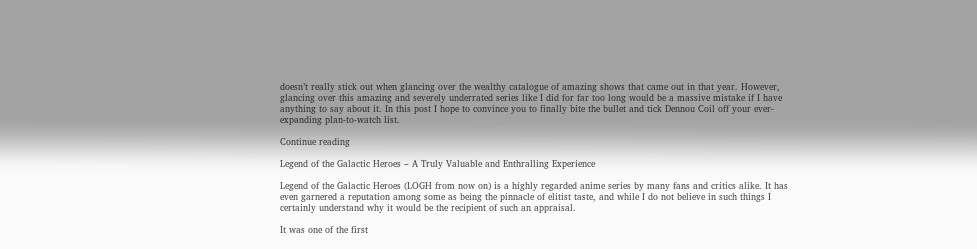doesn’t really stick out when glancing over the wealthy catalogue of amazing shows that came out in that year. However, glancing over this amazing and severely underrated series like I did for far too long would be a massive mistake if I have anything to say about it. In this post I hope to convince you to finally bite the bullet and tick Dennou Coil off your ever-expanding plan-to-watch list.

Continue reading

Legend of the Galactic Heroes – A Truly Valuable and Enthralling Experience

Legend of the Galactic Heroes (LOGH from now on) is a highly regarded anime series by many fans and critics alike. It has even garnered a reputation among some as being the pinnacle of elitist taste, and while I do not believe in such things I certainly understand why it would be the recipient of such an appraisal.

It was one of the first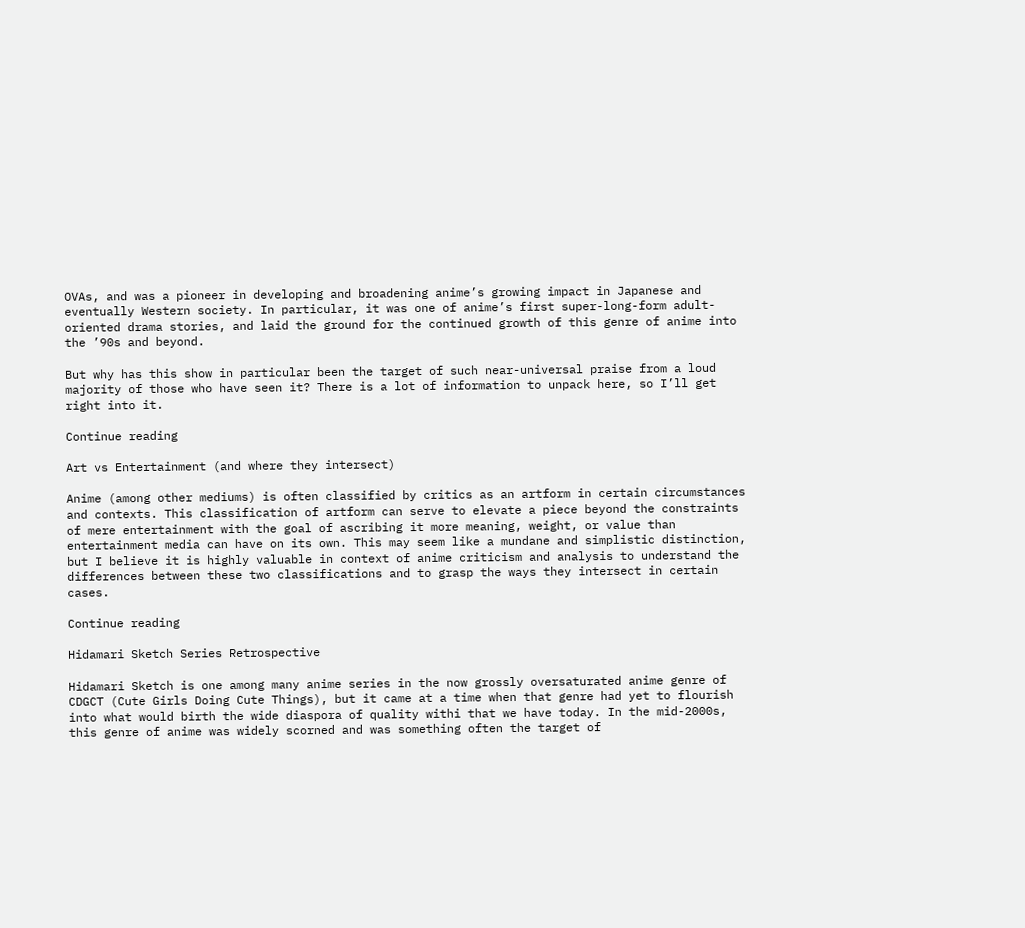OVAs, and was a pioneer in developing and broadening anime’s growing impact in Japanese and eventually Western society. In particular, it was one of anime’s first super-long-form adult-oriented drama stories, and laid the ground for the continued growth of this genre of anime into the ’90s and beyond.

But why has this show in particular been the target of such near-universal praise from a loud majority of those who have seen it? There is a lot of information to unpack here, so I’ll get right into it.

Continue reading

Art vs Entertainment (and where they intersect)

Anime (among other mediums) is often classified by critics as an artform in certain circumstances and contexts. This classification of artform can serve to elevate a piece beyond the constraints of mere entertainment with the goal of ascribing it more meaning, weight, or value than entertainment media can have on its own. This may seem like a mundane and simplistic distinction, but I believe it is highly valuable in context of anime criticism and analysis to understand the differences between these two classifications and to grasp the ways they intersect in certain cases.

Continue reading

Hidamari Sketch Series Retrospective

Hidamari Sketch is one among many anime series in the now grossly oversaturated anime genre of CDGCT (Cute Girls Doing Cute Things), but it came at a time when that genre had yet to flourish into what would birth the wide diaspora of quality withi that we have today. In the mid-2000s, this genre of anime was widely scorned and was something often the target of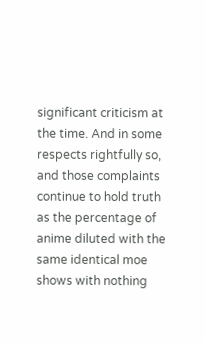significant criticism at the time. And in some respects rightfully so, and those complaints continue to hold truth as the percentage of anime diluted with the same identical moe shows with nothing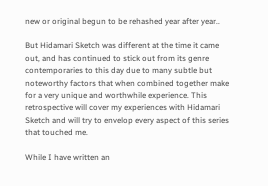new or original begun to be rehashed year after year..

But Hidamari Sketch was different at the time it came out, and has continued to stick out from its genre contemporaries to this day due to many subtle but noteworthy factors that when combined together make for a very unique and worthwhile experience. This retrospective will cover my experiences with Hidamari Sketch and will try to envelop every aspect of this series that touched me.

While I have written an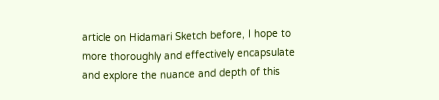article on Hidamari Sketch before, I hope to more thoroughly and effectively encapsulate and explore the nuance and depth of this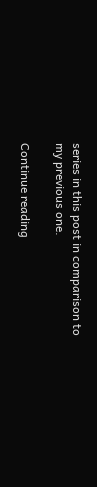series in this post in comparison to my previous one.

Continue reading